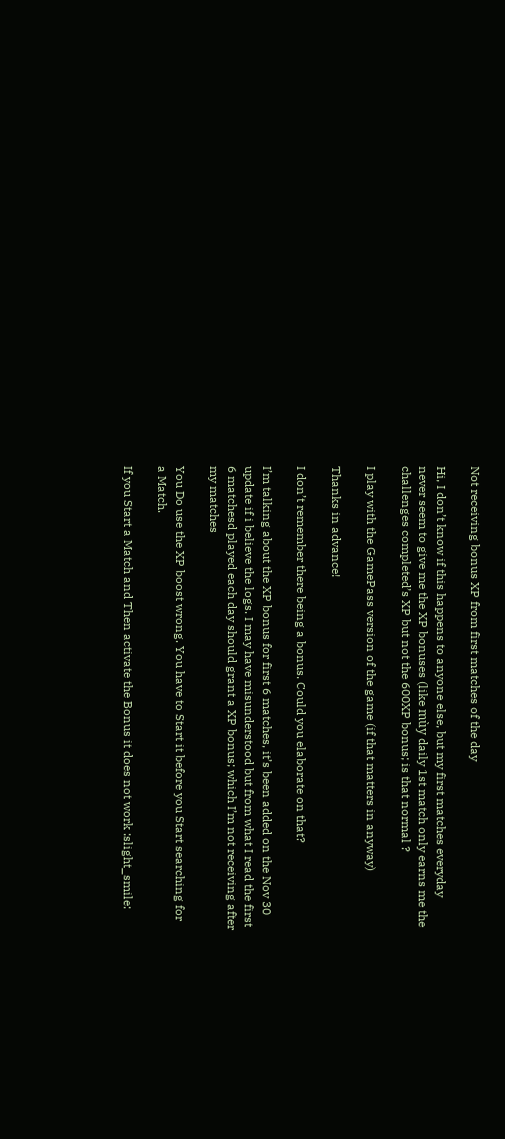Not receiving bonus XP from first matches of the day

Hi, I don’t know if this happens to anyone else, but my first matches everyday never seem to give me the XP bonuses (like mùy daily 1st match only earns me the challenges completed’s XP but not the 600XP bonus; is that normal ?

I play with the GamePass version of the game (if that matters in anyway)

Thanks in advance!

I don’t remember there being a bonus. Could you elaborate on that?

I’m talking about the XP bonus for first 6 matches, it’s been added on the Nov 30 update if i believe the logs. I may have misunderstood but from what I read the first 6 matchesd played each day should grant a XP bonus; which I’m not receiving after my matches

You Do use the XP boost wrong. You have to Start it before you Start searching for a Match.

If you Start a Match and Then activate the Bonus it does not work :slight_smile: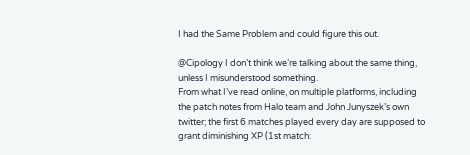I had the Same Problem and could figure this out.

@Cipology I don’t think we’re talking about the same thing, unless I misunderstood something.
From what I’ve read online, on multiple platforms, including the patch notes from Halo team and John Junyszek’s own twitter; the first 6 matches played every day are supposed to grant diminishing XP (1st match: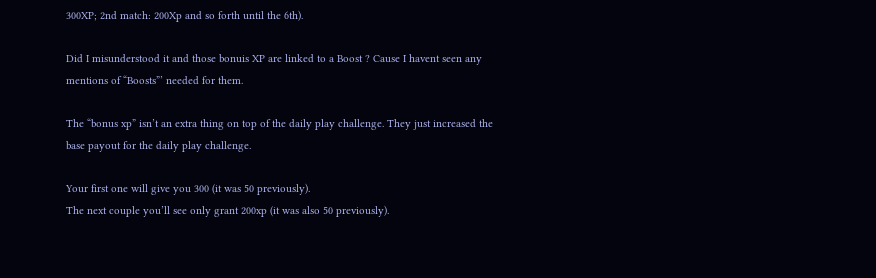300XP; 2nd match: 200Xp and so forth until the 6th).

Did I misunderstood it and those bonuis XP are linked to a Boost ? Cause I havent seen any mentions of “Boosts”’ needed for them.

The “bonus xp” isn’t an extra thing on top of the daily play challenge. They just increased the base payout for the daily play challenge.

Your first one will give you 300 (it was 50 previously).
The next couple you’ll see only grant 200xp (it was also 50 previously).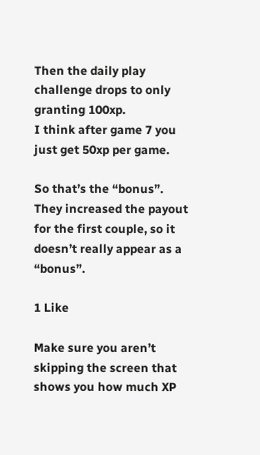Then the daily play challenge drops to only granting 100xp.
I think after game 7 you just get 50xp per game.

So that’s the “bonus”. They increased the payout for the first couple, so it doesn’t really appear as a “bonus”.

1 Like

Make sure you aren’t skipping the screen that shows you how much XP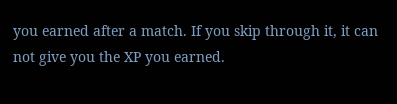you earned after a match. If you skip through it, it can not give you the XP you earned.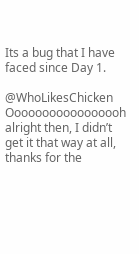Its a bug that I have faced since Day 1.

@WhoLikesChicken Ooooooooooooooooh alright then, I didn’t get it that way at all, thanks for the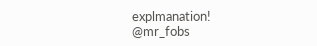explmanation!
@mr_fobs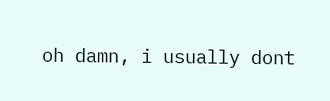oh damn, i usually dont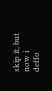skip it, but now i deffo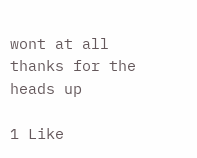wont at all thanks for the heads up

1 Like